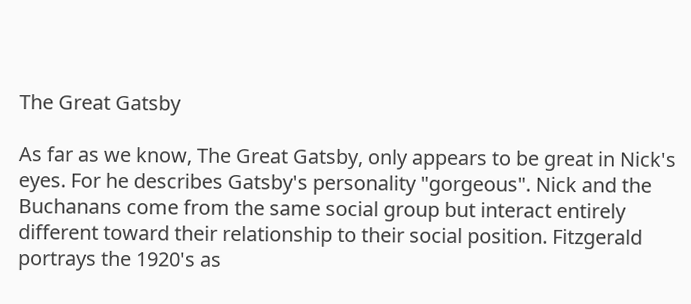The Great Gatsby

As far as we know, The Great Gatsby, only appears to be great in Nick's eyes. For he describes Gatsby's personality "gorgeous". Nick and the Buchanans come from the same social group but interact entirely different toward their relationship to their social position. Fitzgerald portrays the 1920's as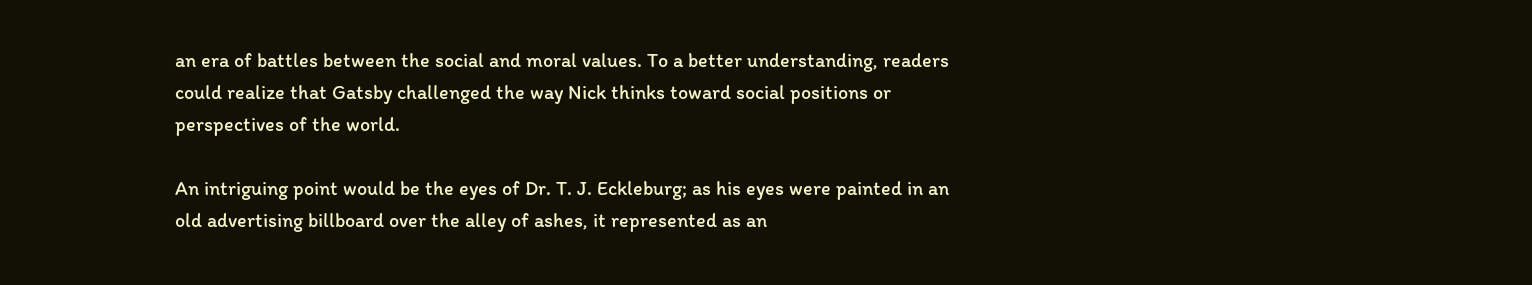an era of battles between the social and moral values. To a better understanding, readers could realize that Gatsby challenged the way Nick thinks toward social positions or perspectives of the world.

An intriguing point would be the eyes of Dr. T. J. Eckleburg; as his eyes were painted in an old advertising billboard over the alley of ashes, it represented as an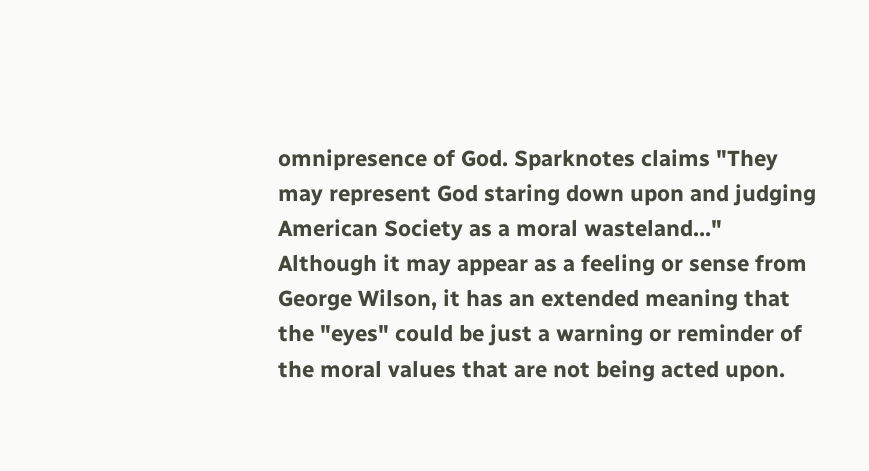omnipresence of God. Sparknotes claims "They may represent God staring down upon and judging American Society as a moral wasteland..." Although it may appear as a feeling or sense from George Wilson, it has an extended meaning that the "eyes" could be just a warning or reminder of the moral values that are not being acted upon.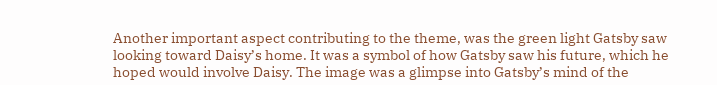Another important aspect contributing to the theme, was the green light Gatsby saw looking toward Daisy’s home. It was a symbol of how Gatsby saw his future, which he hoped would involve Daisy. The image was a glimpse into Gatsby’s mind of the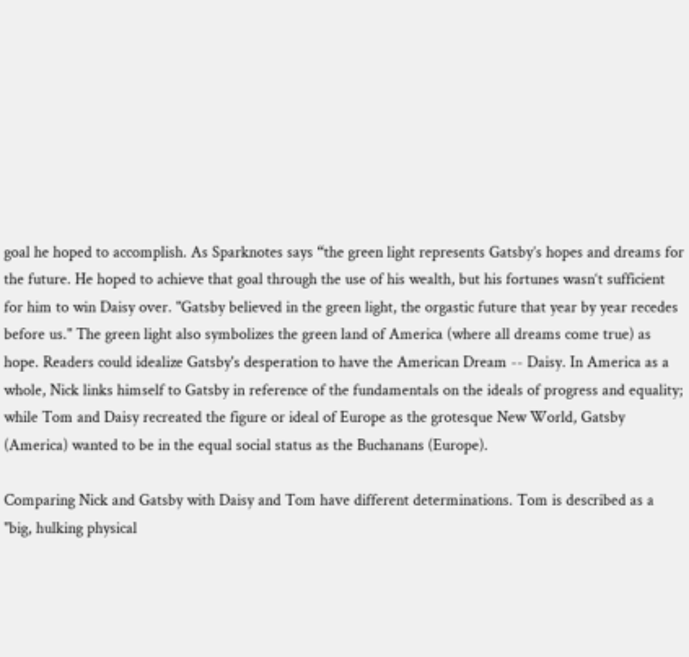goal he hoped to accomplish. As Sparknotes says “the green light represents Gatsby’s hopes and dreams for the future. He hoped to achieve that goal through the use of his wealth, but his fortunes wasn‘t sufficient for him to win Daisy over. "Gatsby believed in the green light, the orgastic future that year by year recedes before us." The green light also symbolizes the green land of America (where all dreams come true) as hope. Readers could idealize Gatsby's desperation to have the American Dream -- Daisy. In America as a whole, Nick links himself to Gatsby in reference of the fundamentals on the ideals of progress and equality; while Tom and Daisy recreated the figure or ideal of Europe as the grotesque New World, Gatsby (America) wanted to be in the equal social status as the Buchanans (Europe).

Comparing Nick and Gatsby with Daisy and Tom have different determinations. Tom is described as a "big, hulking physical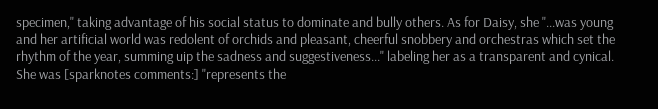specimen," taking advantage of his social status to dominate and bully others. As for Daisy, she "...was young and her artificial world was redolent of orchids and pleasant, cheerful snobbery and orchestras which set the rhythm of the year, summing uip the sadness and suggestiveness..." labeling her as a transparent and cynical. She was [sparknotes comments:] "represents the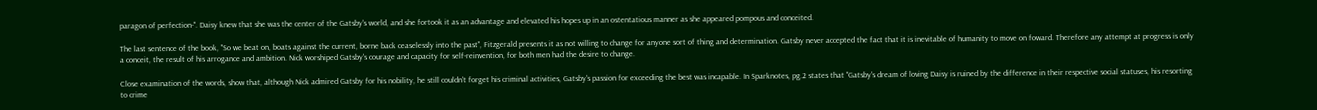paragon of perfection-". Daisy knew that she was the center of the Gatsby's world, and she fortook it as an advantage and elevated his hopes up in an ostentatious manner as she appeared pompous and conceited.

The last sentence of the book, "So we beat on, boats against the current, borne back ceaselessly into the past", Fitzgerald presents it as not willing to change for anyone sort of thing and determination. Gatsby never accepted the fact that it is inevitable of humanity to move on foward. Therefore any attempt at progress is only a conceit, the result of his arrogance and ambition. Nick worshiped Gatsby's courage and capacity for self-reinvention, for both men had the desire to change.

Close examination of the words, show that, although Nick admired Gatsby for his nobility, he still couldn't forget his criminal activities, Gatsby's passion for exceeding the best was incapable. In Sparknotes, pg.2 states that "Gatsby's dream of loving Daisy is ruined by the difference in their respective social statuses, his resorting to crime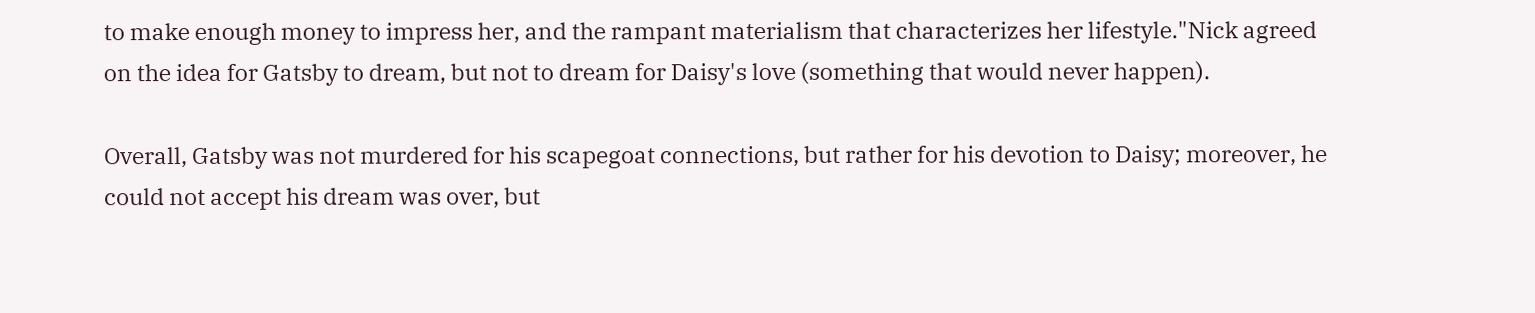to make enough money to impress her, and the rampant materialism that characterizes her lifestyle."Nick agreed on the idea for Gatsby to dream, but not to dream for Daisy's love (something that would never happen).

Overall, Gatsby was not murdered for his scapegoat connections, but rather for his devotion to Daisy; moreover, he could not accept his dream was over, but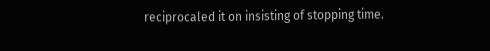reciprocaled it on insisting of stopping time.